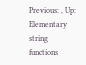Previous: , Up: Elementary string functions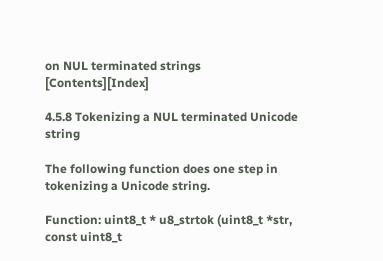on NUL terminated strings   [Contents][Index]

4.5.8 Tokenizing a NUL terminated Unicode string

The following function does one step in tokenizing a Unicode string.

Function: uint8_t * u8_strtok (uint8_t *str, const uint8_t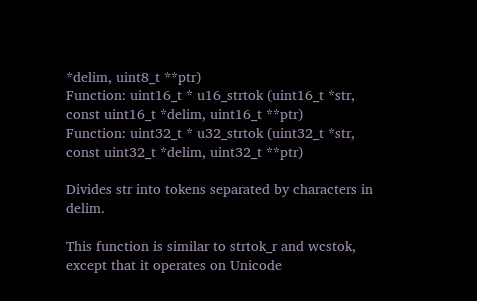*delim, uint8_t **ptr)
Function: uint16_t * u16_strtok (uint16_t *str, const uint16_t *delim, uint16_t **ptr)
Function: uint32_t * u32_strtok (uint32_t *str, const uint32_t *delim, uint32_t **ptr)

Divides str into tokens separated by characters in delim.

This function is similar to strtok_r and wcstok, except that it operates on Unicode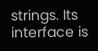strings. Its interface is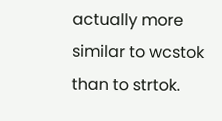actually more similar to wcstok than to strtok.